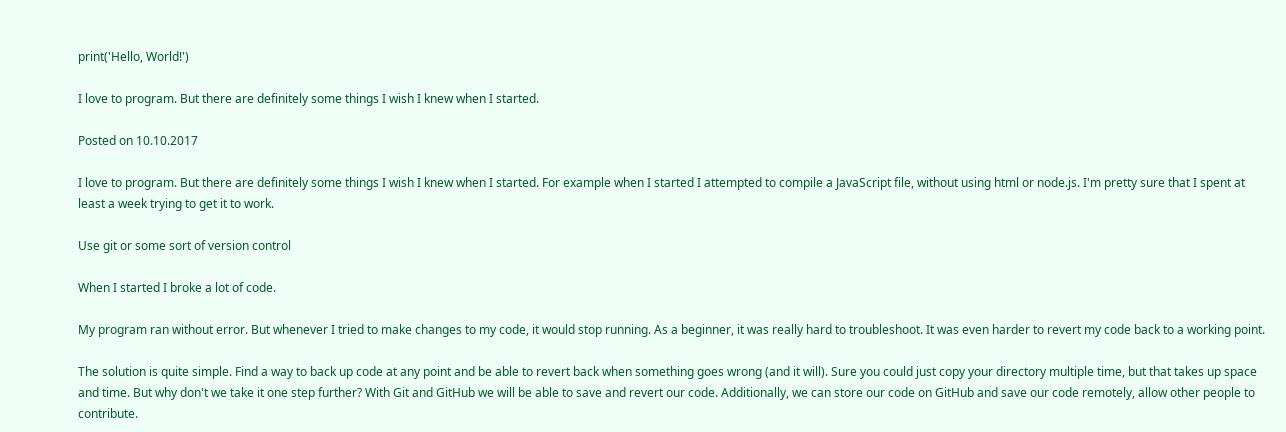print('Hello, World!')

I love to program. But there are definitely some things I wish I knew when I started.

Posted on 10.10.2017

I love to program. But there are definitely some things I wish I knew when I started. For example when I started I attempted to compile a JavaScript file, without using html or node.js. I'm pretty sure that I spent at least a week trying to get it to work.

Use git or some sort of version control

When I started I broke a lot of code.

My program ran without error. But whenever I tried to make changes to my code, it would stop running. As a beginner, it was really hard to troubleshoot. It was even harder to revert my code back to a working point.

The solution is quite simple. Find a way to back up code at any point and be able to revert back when something goes wrong (and it will). Sure you could just copy your directory multiple time, but that takes up space and time. But why don't we take it one step further? With Git and GitHub we will be able to save and revert our code. Additionally, we can store our code on GitHub and save our code remotely, allow other people to contribute.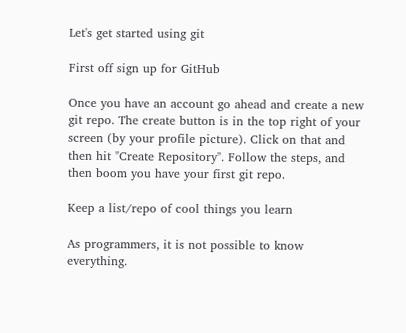Let's get started using git

First off sign up for GitHub

Once you have an account go ahead and create a new git repo. The create button is in the top right of your screen (by your profile picture). Click on that and then hit "Create Repository". Follow the steps, and then boom you have your first git repo.

Keep a list/repo of cool things you learn

As programmers, it is not possible to know everything.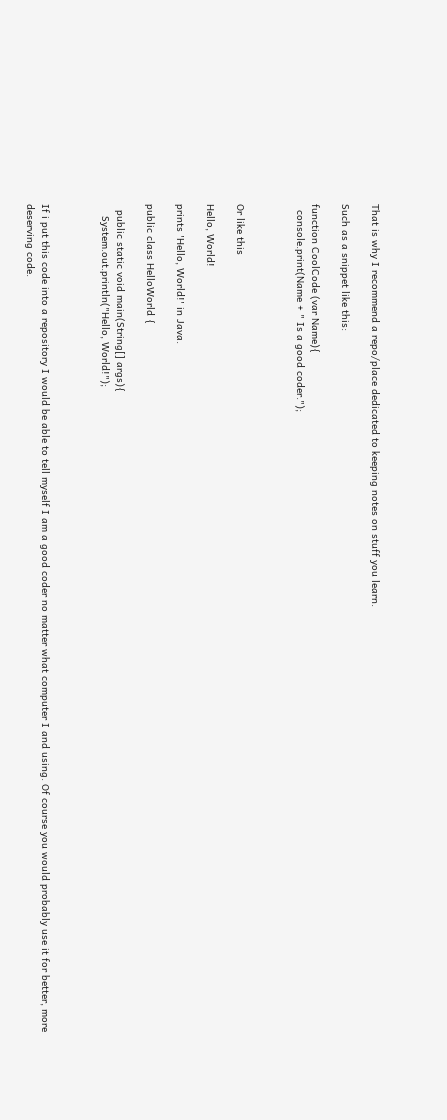That is why I recommend a repo/place dedicated to keeping notes on stuff you learn.

Such as a snippet like this:

function CoolCode (var Name){
  console.print(Name + " Is a good coder.");



Or like this

Hello, World!

prints 'Hello, World!' in Java.

public class HelloWorld {

  public static void main(String[] args){
    System.out.println("Hello, World!");



If i put this code into a repository I would be able to tell myself I am a good coder no matter what computer I and using. Of course you would probably use it for better, more deserving code.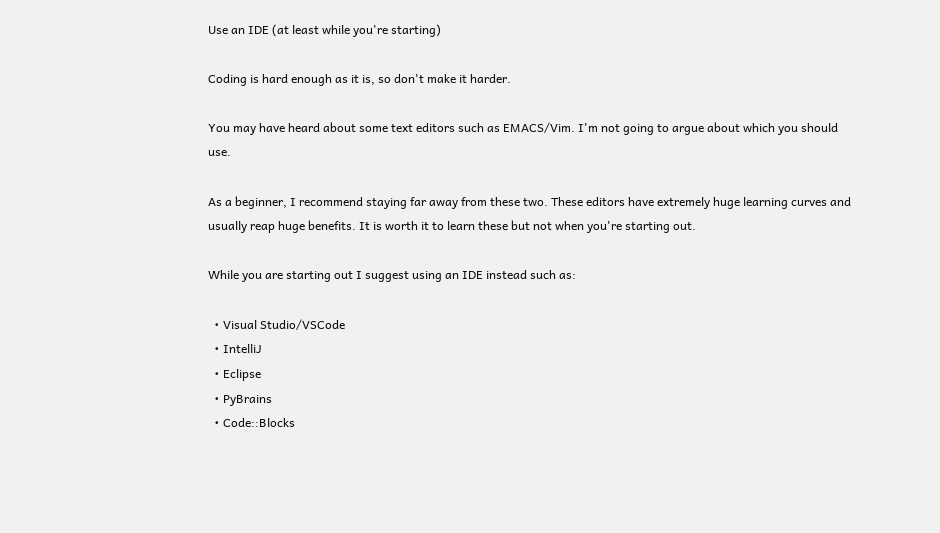Use an IDE (at least while you're starting)

Coding is hard enough as it is, so don't make it harder.

You may have heard about some text editors such as EMACS/Vim. I'm not going to argue about which you should use.

As a beginner, I recommend staying far away from these two. These editors have extremely huge learning curves and usually reap huge benefits. It is worth it to learn these but not when you're starting out.

While you are starting out I suggest using an IDE instead such as:

  • Visual Studio/VSCode
  • IntelliJ
  • Eclipse
  • PyBrains
  • Code::Blocks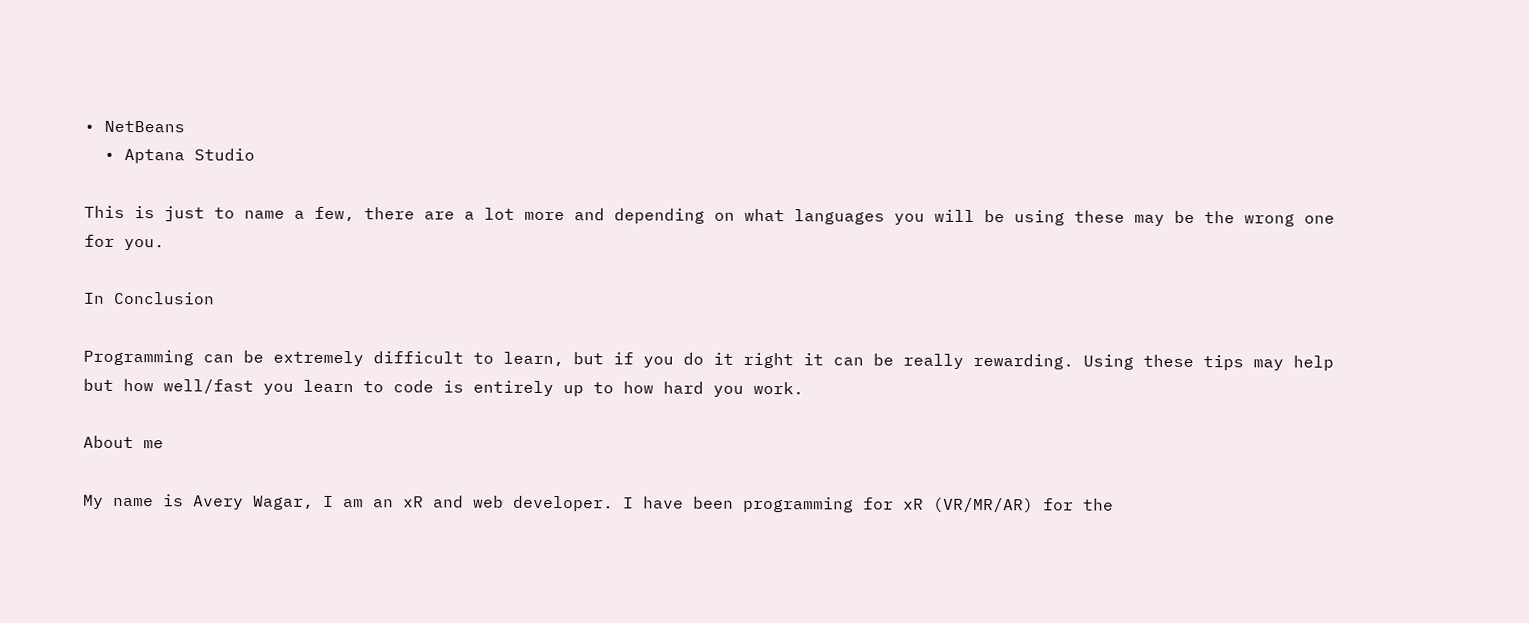• NetBeans
  • Aptana Studio

This is just to name a few, there are a lot more and depending on what languages you will be using these may be the wrong one for you.

In Conclusion

Programming can be extremely difficult to learn, but if you do it right it can be really rewarding. Using these tips may help but how well/fast you learn to code is entirely up to how hard you work.

About me

My name is Avery Wagar, I am an xR and web developer. I have been programming for xR (VR/MR/AR) for the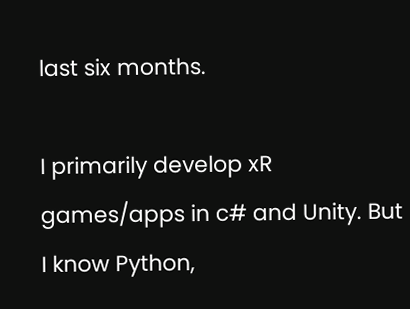last six months.

I primarily develop xR games/apps in c# and Unity. But I know Python,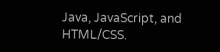Java, JavaScript, and HTML/CSS.